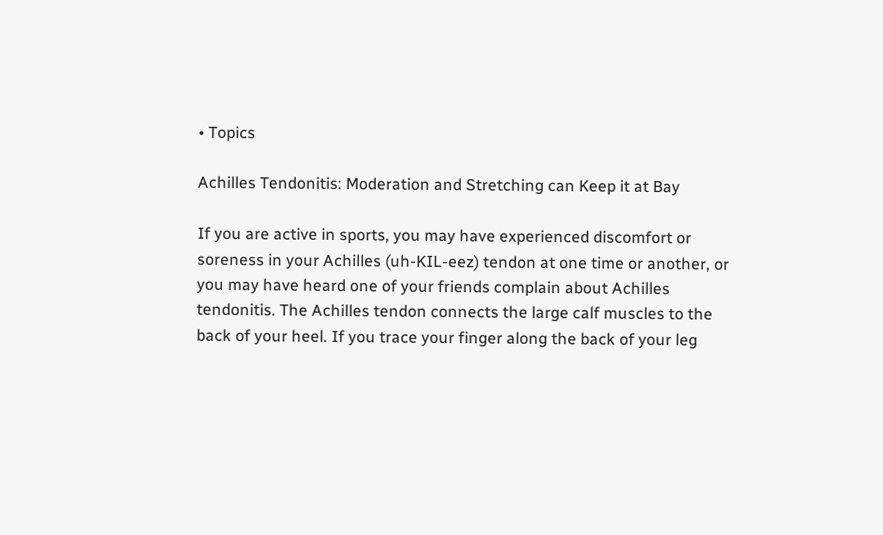• Topics

Achilles Tendonitis: Moderation and Stretching can Keep it at Bay

If you are active in sports, you may have experienced discomfort or soreness in your Achilles (uh-KIL-eez) tendon at one time or another, or you may have heard one of your friends complain about Achilles tendonitis. The Achilles tendon connects the large calf muscles to the back of your heel. If you trace your finger along the back of your leg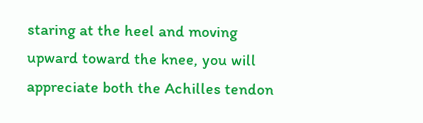staring at the heel and moving upward toward the knee, you will appreciate both the Achilles tendon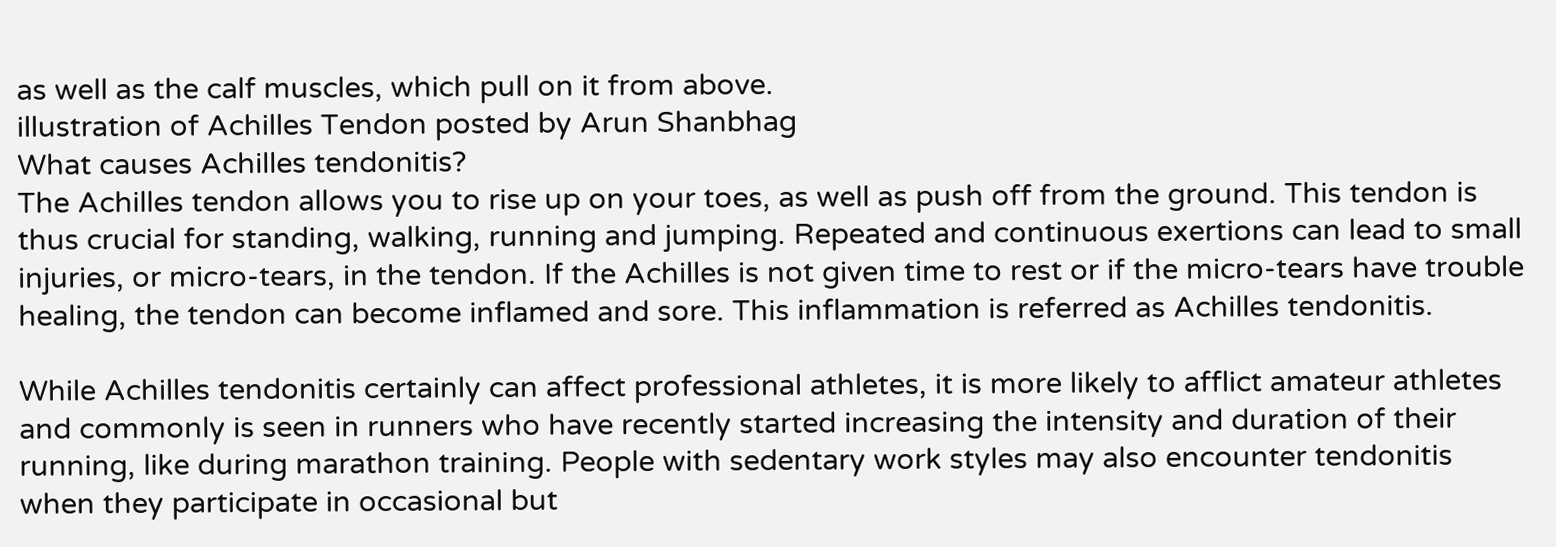as well as the calf muscles, which pull on it from above.
illustration of Achilles Tendon posted by Arun Shanbhag
What causes Achilles tendonitis?
The Achilles tendon allows you to rise up on your toes, as well as push off from the ground. This tendon is thus crucial for standing, walking, running and jumping. Repeated and continuous exertions can lead to small injuries, or micro-tears, in the tendon. If the Achilles is not given time to rest or if the micro-tears have trouble healing, the tendon can become inflamed and sore. This inflammation is referred as Achilles tendonitis.

While Achilles tendonitis certainly can affect professional athletes, it is more likely to afflict amateur athletes and commonly is seen in runners who have recently started increasing the intensity and duration of their running, like during marathon training. People with sedentary work styles may also encounter tendonitis when they participate in occasional but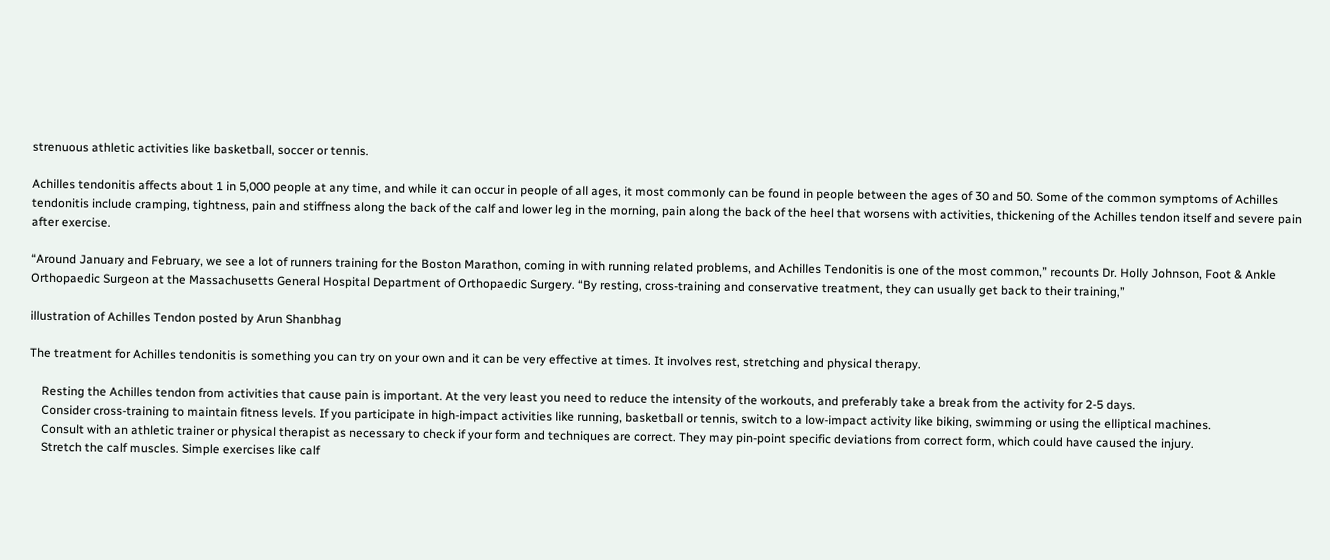strenuous athletic activities like basketball, soccer or tennis.

Achilles tendonitis affects about 1 in 5,000 people at any time, and while it can occur in people of all ages, it most commonly can be found in people between the ages of 30 and 50. Some of the common symptoms of Achilles tendonitis include cramping, tightness, pain and stiffness along the back of the calf and lower leg in the morning, pain along the back of the heel that worsens with activities, thickening of the Achilles tendon itself and severe pain after exercise.

“Around January and February, we see a lot of runners training for the Boston Marathon, coming in with running related problems, and Achilles Tendonitis is one of the most common,” recounts Dr. Holly Johnson, Foot & Ankle Orthopaedic Surgeon at the Massachusetts General Hospital Department of Orthopaedic Surgery. “By resting, cross-training and conservative treatment, they can usually get back to their training,”

illustration of Achilles Tendon posted by Arun Shanbhag

The treatment for Achilles tendonitis is something you can try on your own and it can be very effective at times. It involves rest, stretching and physical therapy.

    Resting the Achilles tendon from activities that cause pain is important. At the very least you need to reduce the intensity of the workouts, and preferably take a break from the activity for 2-5 days.
    Consider cross-training to maintain fitness levels. If you participate in high-impact activities like running, basketball or tennis, switch to a low-impact activity like biking, swimming or using the elliptical machines.
    Consult with an athletic trainer or physical therapist as necessary to check if your form and techniques are correct. They may pin-point specific deviations from correct form, which could have caused the injury.
    Stretch the calf muscles. Simple exercises like calf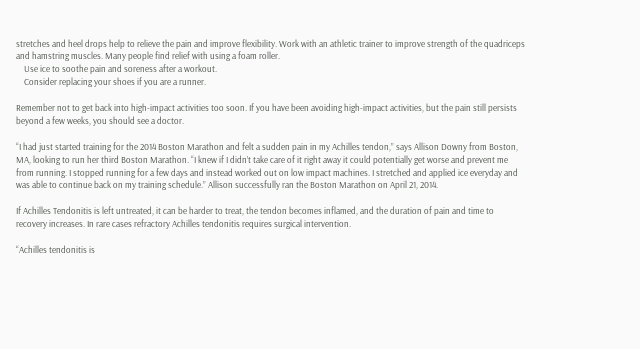stretches and heel drops help to relieve the pain and improve flexibility. Work with an athletic trainer to improve strength of the quadriceps and hamstring muscles. Many people find relief with using a foam roller.
    Use ice to soothe pain and soreness after a workout.
    Consider replacing your shoes if you are a runner.

Remember not to get back into high-impact activities too soon. If you have been avoiding high-impact activities, but the pain still persists beyond a few weeks, you should see a doctor.

“I had just started training for the 2014 Boston Marathon and felt a sudden pain in my Achilles tendon,” says Allison Downy from Boston, MA, looking to run her third Boston Marathon. “I knew if I didn’t take care of it right away it could potentially get worse and prevent me from running. I stopped running for a few days and instead worked out on low impact machines. I stretched and applied ice everyday and was able to continue back on my training schedule.” Allison successfully ran the Boston Marathon on April 21, 2014.

If Achilles Tendonitis is left untreated, it can be harder to treat, the tendon becomes inflamed, and the duration of pain and time to recovery increases. In rare cases refractory Achilles tendonitis requires surgical intervention.

“Achilles tendonitis is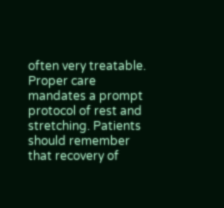often very treatable. Proper care mandates a prompt protocol of rest and stretching. Patients should remember that recovery of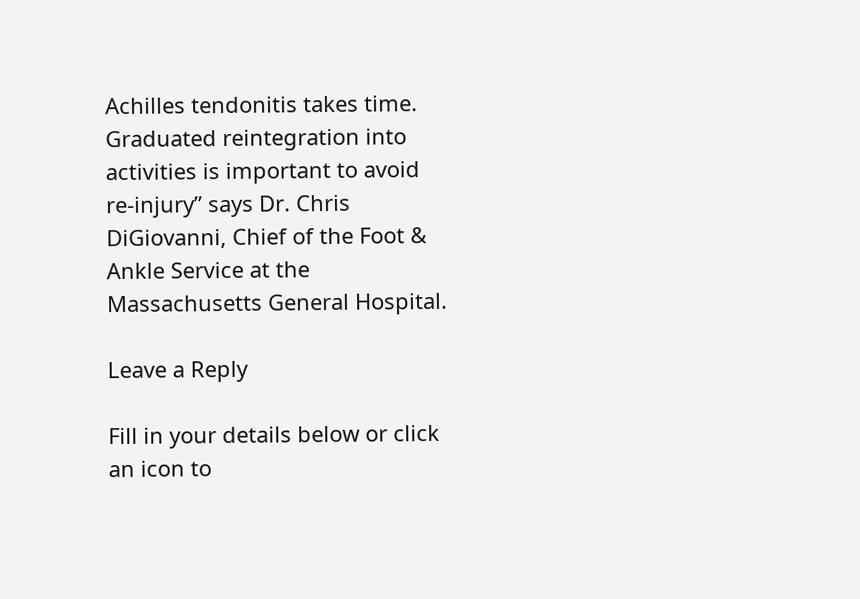Achilles tendonitis takes time. Graduated reintegration into activities is important to avoid re-injury” says Dr. Chris DiGiovanni, Chief of the Foot & Ankle Service at the Massachusetts General Hospital.

Leave a Reply

Fill in your details below or click an icon to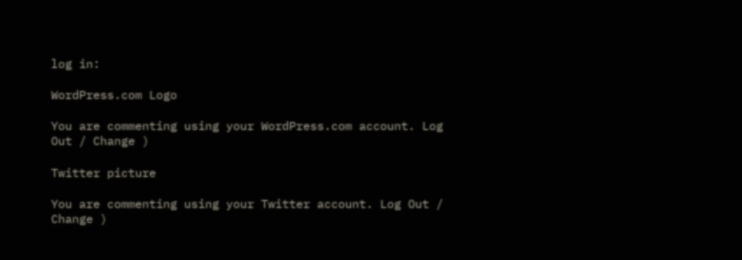log in:

WordPress.com Logo

You are commenting using your WordPress.com account. Log Out / Change )

Twitter picture

You are commenting using your Twitter account. Log Out / Change )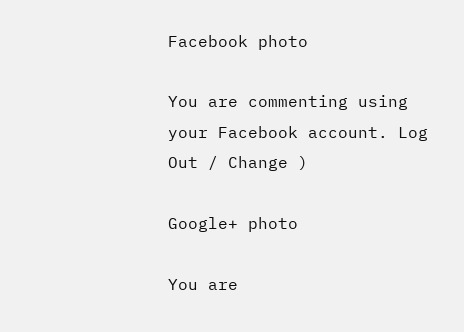Facebook photo

You are commenting using your Facebook account. Log Out / Change )

Google+ photo

You are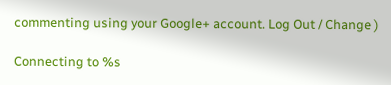commenting using your Google+ account. Log Out / Change )

Connecting to %s